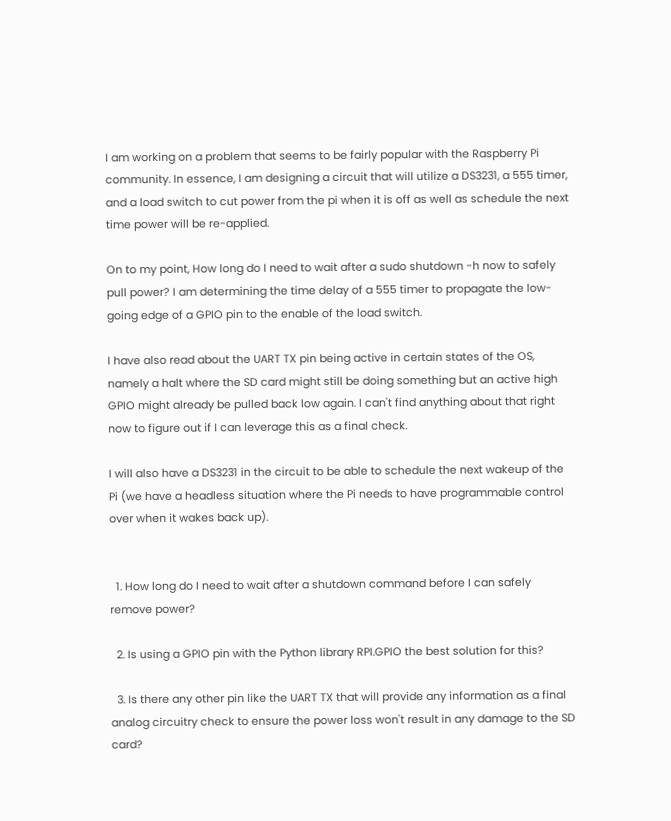I am working on a problem that seems to be fairly popular with the Raspberry Pi community. In essence, I am designing a circuit that will utilize a DS3231, a 555 timer, and a load switch to cut power from the pi when it is off as well as schedule the next time power will be re-applied.

On to my point, How long do I need to wait after a sudo shutdown -h now to safely pull power? I am determining the time delay of a 555 timer to propagate the low-going edge of a GPIO pin to the enable of the load switch.

I have also read about the UART TX pin being active in certain states of the OS, namely a halt where the SD card might still be doing something but an active high GPIO might already be pulled back low again. I can't find anything about that right now to figure out if I can leverage this as a final check.

I will also have a DS3231 in the circuit to be able to schedule the next wakeup of the Pi (we have a headless situation where the Pi needs to have programmable control over when it wakes back up).


  1. How long do I need to wait after a shutdown command before I can safely remove power?

  2. Is using a GPIO pin with the Python library RPI.GPIO the best solution for this?

  3. Is there any other pin like the UART TX that will provide any information as a final analog circuitry check to ensure the power loss won't result in any damage to the SD card?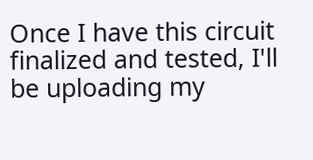Once I have this circuit finalized and tested, I'll be uploading my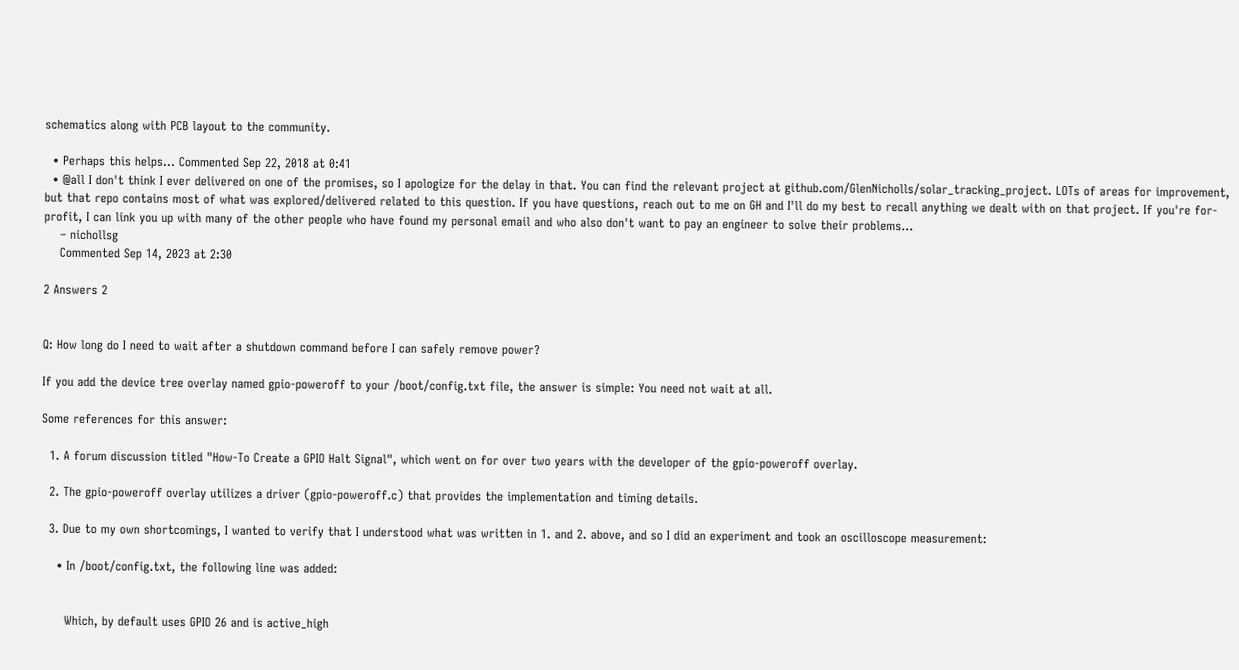schematics along with PCB layout to the community.

  • Perhaps this helps... Commented Sep 22, 2018 at 0:41
  • @all I don't think I ever delivered on one of the promises, so I apologize for the delay in that. You can find the relevant project at github.com/GlenNicholls/solar_tracking_project. LOTs of areas for improvement, but that repo contains most of what was explored/delivered related to this question. If you have questions, reach out to me on GH and I'll do my best to recall anything we dealt with on that project. If you're for-profit, I can link you up with many of the other people who have found my personal email and who also don't want to pay an engineer to solve their problems...
    – nichollsg
    Commented Sep 14, 2023 at 2:30

2 Answers 2


Q: How long do I need to wait after a shutdown command before I can safely remove power?

If you add the device tree overlay named gpio-poweroff to your /boot/config.txt file, the answer is simple: You need not wait at all.

Some references for this answer:

  1. A forum discussion titled "How-To Create a GPIO Halt Signal", which went on for over two years with the developer of the gpio-poweroff overlay.

  2. The gpio-poweroff overlay utilizes a driver (gpio-poweroff.c) that provides the implementation and timing details.

  3. Due to my own shortcomings, I wanted to verify that I understood what was written in 1. and 2. above, and so I did an experiment and took an oscilloscope measurement:

    • In /boot/config.txt, the following line was added:


      Which, by default uses GPIO 26 and is active_high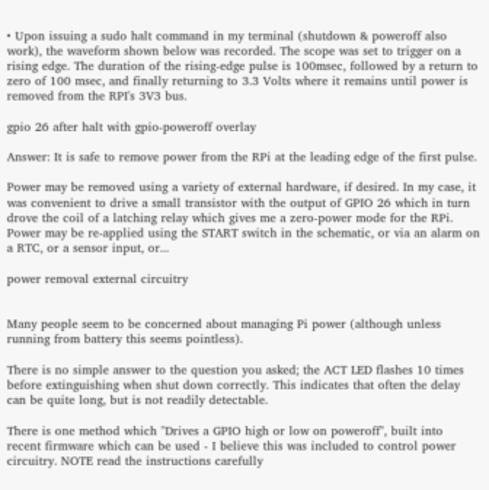• Upon issuing a sudo halt command in my terminal (shutdown & poweroff also work), the waveform shown below was recorded. The scope was set to trigger on a rising edge. The duration of the rising-edge pulse is 100msec, followed by a return to zero of 100 msec, and finally returning to 3.3 Volts where it remains until power is removed from the RPI's 3V3 bus.

gpio 26 after halt with gpio-poweroff overlay

Answer: It is safe to remove power from the RPi at the leading edge of the first pulse.

Power may be removed using a variety of external hardware, if desired. In my case, it was convenient to drive a small transistor with the output of GPIO 26 which in turn drove the coil of a latching relay which gives me a zero-power mode for the RPi. Power may be re-applied using the START switch in the schematic, or via an alarm on a RTC, or a sensor input, or...

power removal external circuitry


Many people seem to be concerned about managing Pi power (although unless running from battery this seems pointless).

There is no simple answer to the question you asked; the ACT LED flashes 10 times before extinguishing when shut down correctly. This indicates that often the delay can be quite long, but is not readily detectable.

There is one method which "Drives a GPIO high or low on poweroff", built into recent firmware which can be used - I believe this was included to control power circuitry. NOTE read the instructions carefully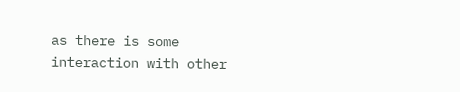as there is some interaction with other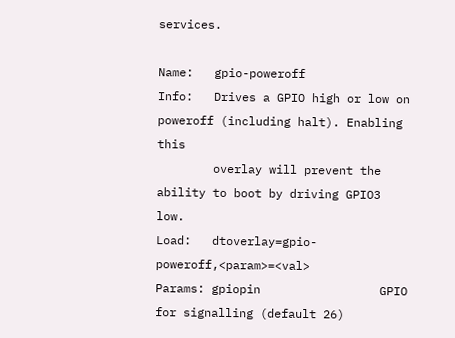services.

Name:   gpio-poweroff
Info:   Drives a GPIO high or low on poweroff (including halt). Enabling this
        overlay will prevent the ability to boot by driving GPIO3 low.
Load:   dtoverlay=gpio-poweroff,<param>=<val>
Params: gpiopin                 GPIO for signalling (default 26)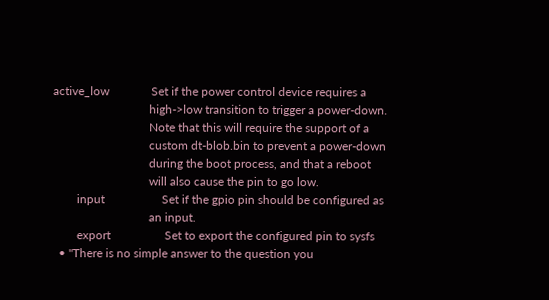active_low              Set if the power control device requires a
                                high->low transition to trigger a power-down.
                                Note that this will require the support of a
                                custom dt-blob.bin to prevent a power-down
                                during the boot process, and that a reboot
                                will also cause the pin to go low.
        input                   Set if the gpio pin should be configured as
                                an input.
        export                  Set to export the configured pin to sysfs
  • "There is no simple answer to the question you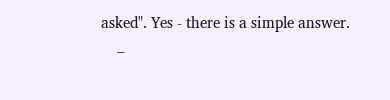asked". Yes - there is a simple answer.
    –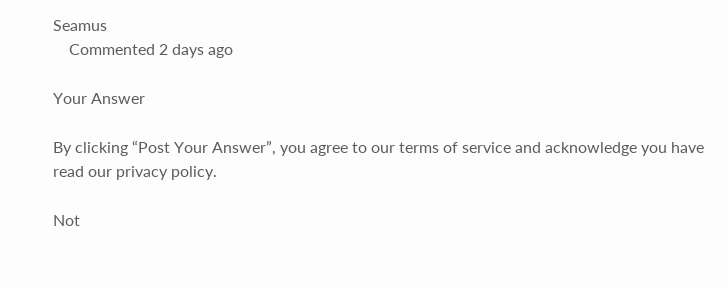Seamus
    Commented 2 days ago

Your Answer

By clicking “Post Your Answer”, you agree to our terms of service and acknowledge you have read our privacy policy.

Not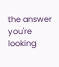the answer you're looking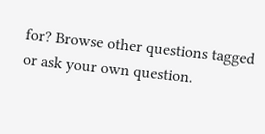for? Browse other questions tagged or ask your own question.